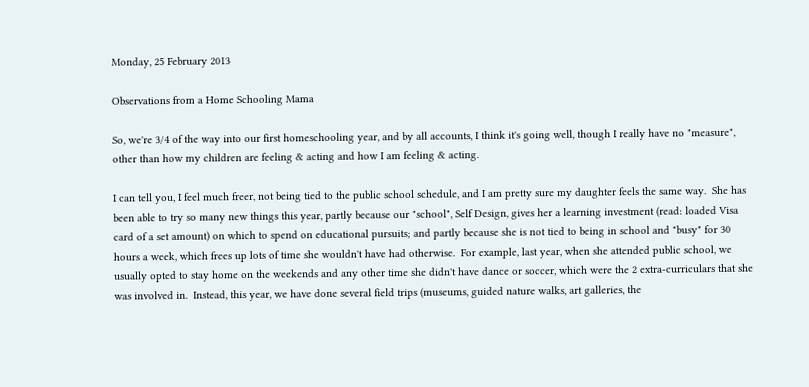Monday, 25 February 2013

Observations from a Home Schooling Mama

So, we're 3/4 of the way into our first homeschooling year, and by all accounts, I think it's going well, though I really have no "measure", other than how my children are feeling & acting and how I am feeling & acting.

I can tell you, I feel much freer, not being tied to the public school schedule, and I am pretty sure my daughter feels the same way.  She has been able to try so many new things this year, partly because our "school", Self Design, gives her a learning investment (read: loaded Visa card of a set amount) on which to spend on educational pursuits; and partly because she is not tied to being in school and "busy" for 30 hours a week, which frees up lots of time she wouldn't have had otherwise.  For example, last year, when she attended public school, we usually opted to stay home on the weekends and any other time she didn't have dance or soccer, which were the 2 extra-curriculars that she was involved in.  Instead, this year, we have done several field trips (museums, guided nature walks, art galleries, the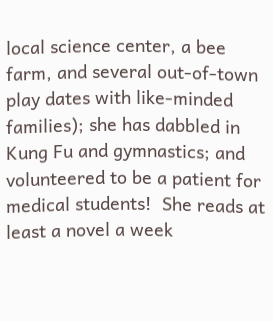local science center, a bee farm, and several out-of-town play dates with like-minded families); she has dabbled in Kung Fu and gymnastics; and volunteered to be a patient for medical students!  She reads at least a novel a week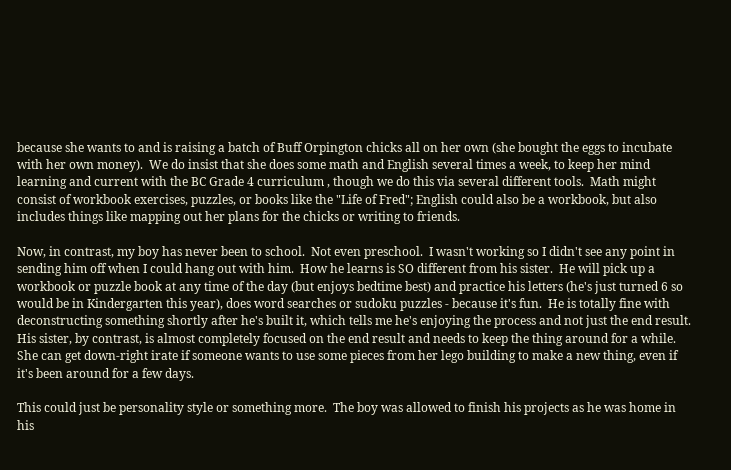because she wants to and is raising a batch of Buff Orpington chicks all on her own (she bought the eggs to incubate with her own money).  We do insist that she does some math and English several times a week, to keep her mind learning and current with the BC Grade 4 curriculum , though we do this via several different tools.  Math might consist of workbook exercises, puzzles, or books like the "Life of Fred"; English could also be a workbook, but also includes things like mapping out her plans for the chicks or writing to friends.

Now, in contrast, my boy has never been to school.  Not even preschool.  I wasn't working so I didn't see any point in sending him off when I could hang out with him.  How he learns is SO different from his sister.  He will pick up a workbook or puzzle book at any time of the day (but enjoys bedtime best) and practice his letters (he's just turned 6 so would be in Kindergarten this year), does word searches or sudoku puzzles - because it's fun.  He is totally fine with deconstructing something shortly after he's built it, which tells me he's enjoying the process and not just the end result.  His sister, by contrast, is almost completely focused on the end result and needs to keep the thing around for a while.  She can get down-right irate if someone wants to use some pieces from her lego building to make a new thing, even if it's been around for a few days.

This could just be personality style or something more.  The boy was allowed to finish his projects as he was home in his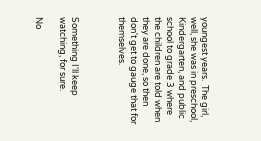youngest years.  The girl, well, she was in preschool, Kindergarten, and public school to grade 3 where the children are told when they are done, so then don't get to gauge that for themselves.



Something I'll keep watching, for sure.

No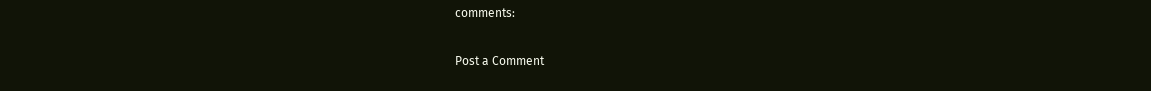comments:

Post a Comment